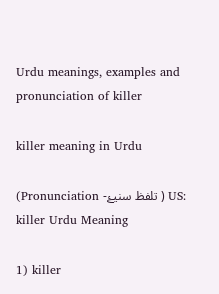Urdu meanings, examples and pronunciation of killer

killer meaning in Urdu

(Pronunciation -تلفظ سنیۓ ) US:
killer Urdu Meaning

1) killer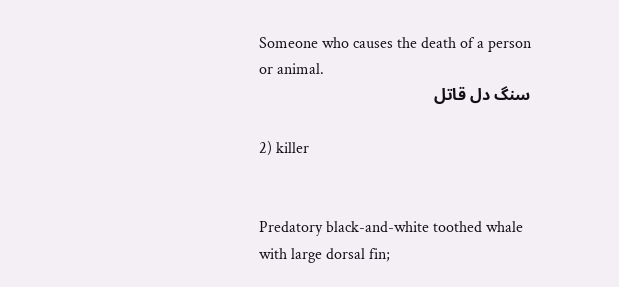Someone who causes the death of a person or animal.
سنگ دل قاتل

2) killer


Predatory black-and-white toothed whale with large dorsal fin;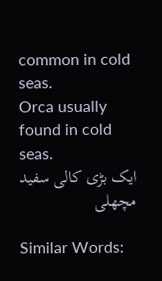common in cold seas.
Orca usually found in cold seas.
ایک بڑی کالی سفید مچھلی

Similar Words: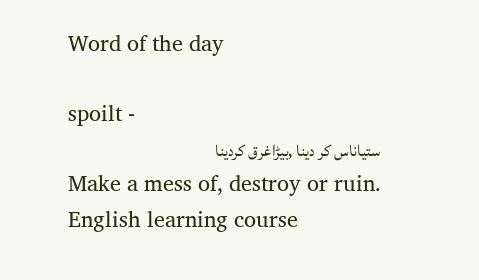Word of the day

spoilt -
ستیاناس کر دینا ,بیڑاغرق کردینا
Make a mess of, destroy or ruin.
English learning course